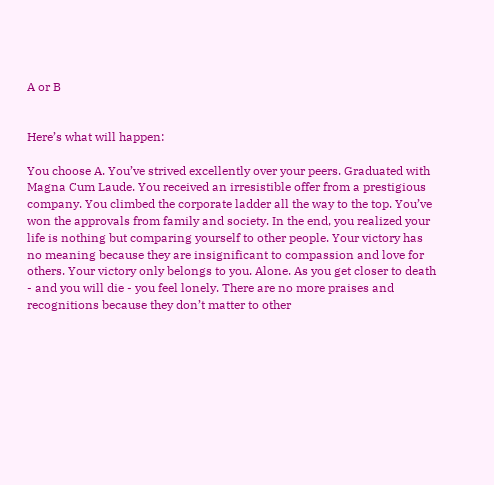A or B


Here’s what will happen:

You choose A. You’ve strived excellently over your peers. Graduated with Magna Cum Laude. You received an irresistible offer from a prestigious company. You climbed the corporate ladder all the way to the top. You’ve won the approvals from family and society. In the end, you realized your life is nothing but comparing yourself to other people. Your victory has no meaning because they are insignificant to compassion and love for others. Your victory only belongs to you. Alone. As you get closer to death - and you will die - you feel lonely. There are no more praises and recognitions because they don’t matter to other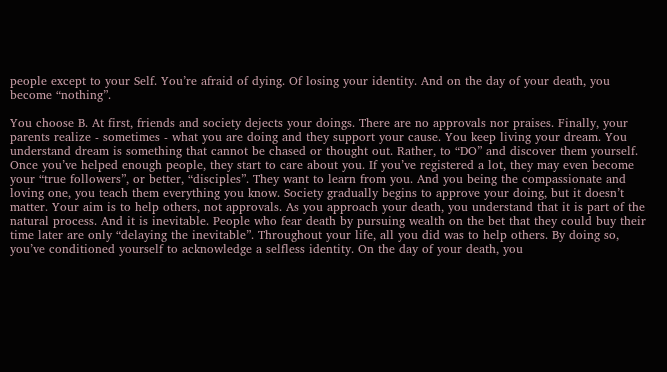people except to your Self. You’re afraid of dying. Of losing your identity. And on the day of your death, you become “nothing”.

You choose B. At first, friends and society dejects your doings. There are no approvals nor praises. Finally, your parents realize - sometimes - what you are doing and they support your cause. You keep living your dream. You understand dream is something that cannot be chased or thought out. Rather, to “DO” and discover them yourself. Once you’ve helped enough people, they start to care about you. If you’ve registered a lot, they may even become your “true followers”, or better, “disciples”. They want to learn from you. And you being the compassionate and loving one, you teach them everything you know. Society gradually begins to approve your doing, but it doesn’t matter. Your aim is to help others, not approvals. As you approach your death, you understand that it is part of the natural process. And it is inevitable. People who fear death by pursuing wealth on the bet that they could buy their time later are only “delaying the inevitable”. Throughout your life, all you did was to help others. By doing so, you’ve conditioned yourself to acknowledge a selfless identity. On the day of your death, you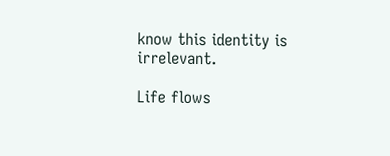know this identity is irrelevant.

Life flows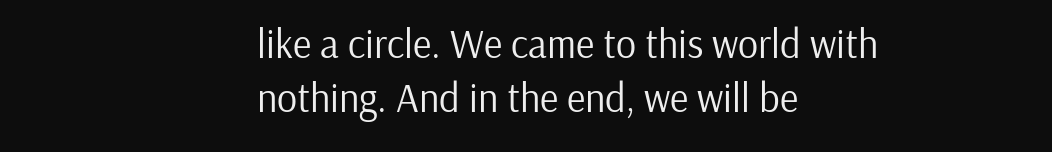like a circle. We came to this world with nothing. And in the end, we will be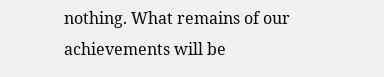nothing. What remains of our achievements will be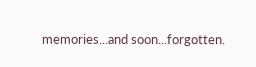memories...and soon...forgotten.